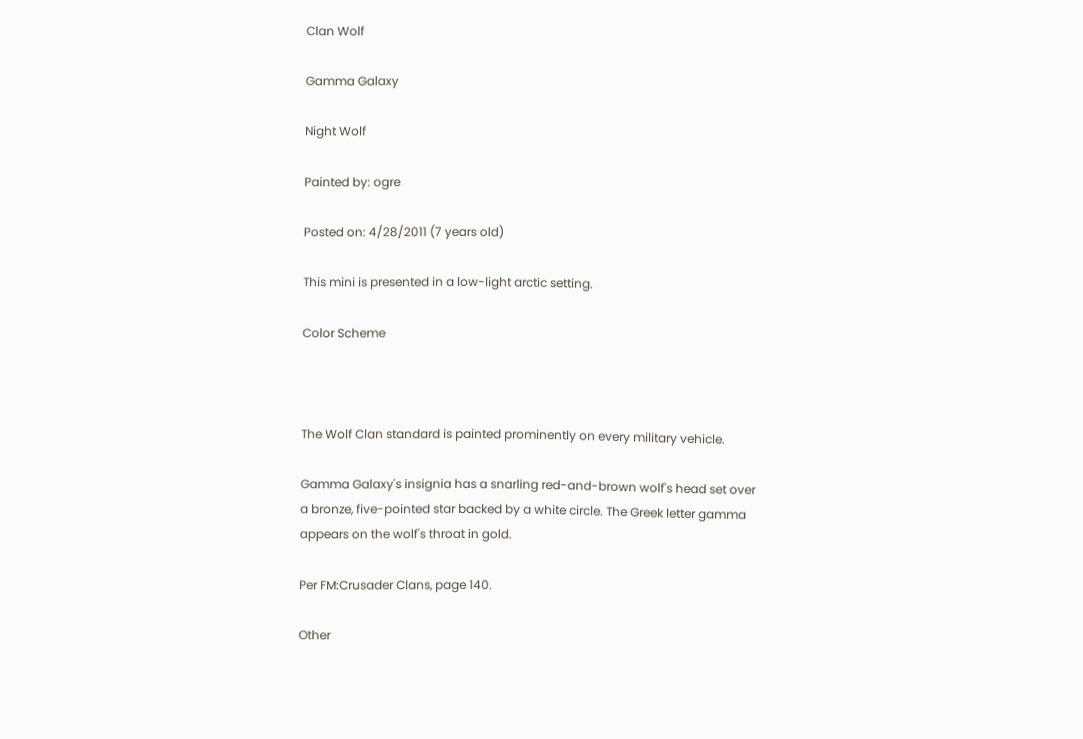Clan Wolf

Gamma Galaxy

Night Wolf

Painted by: ogre

Posted on: 4/28/2011 (7 years old)

This mini is presented in a low-light arctic setting.

Color Scheme



The Wolf Clan standard is painted prominently on every military vehicle.

Gamma Galaxy's insignia has a snarling red-and-brown wolf's head set over a bronze, five-pointed star backed by a white circle. The Greek letter gamma appears on the wolf's throat in gold.

Per FM:Crusader Clans, page 140.

Other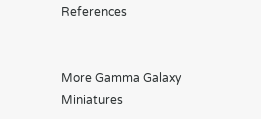References


More Gamma Galaxy Miniatures